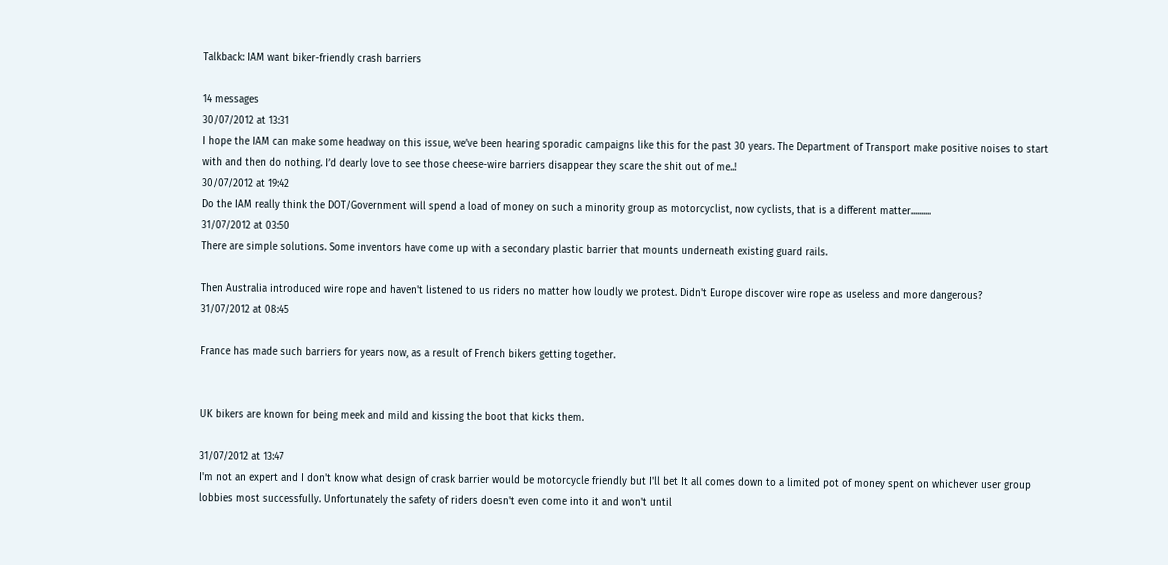Talkback: IAM want biker-friendly crash barriers

14 messages
30/07/2012 at 13:31
I hope the IAM can make some headway on this issue, we’ve been hearing sporadic campaigns like this for the past 30 years. The Department of Transport make positive noises to start with and then do nothing. I’d dearly love to see those cheese-wire barriers disappear they scare the shit out of me..!
30/07/2012 at 19:42
Do the IAM really think the DOT/Government will spend a load of money on such a minority group as motorcyclist, now cyclists, that is a different matter..........
31/07/2012 at 03:50
There are simple solutions. Some inventors have come up with a secondary plastic barrier that mounts underneath existing guard rails.

Then Australia introduced wire rope and haven't listened to us riders no matter how loudly we protest. Didn't Europe discover wire rope as useless and more dangerous?
31/07/2012 at 08:45

France has made such barriers for years now, as a result of French bikers getting together.


UK bikers are known for being meek and mild and kissing the boot that kicks them.

31/07/2012 at 13:47
I'm not an expert and I don't know what design of crask barrier would be motorcycle friendly but I'll bet It all comes down to a limited pot of money spent on whichever user group lobbies most successfully. Unfortunately the safety of riders doesn't even come into it and won't until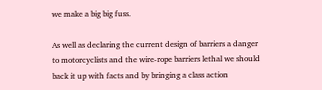we make a big big fuss.

As well as declaring the current design of barriers a danger to motorcyclists and the wire-rope barriers lethal we should back it up with facts and by bringing a class action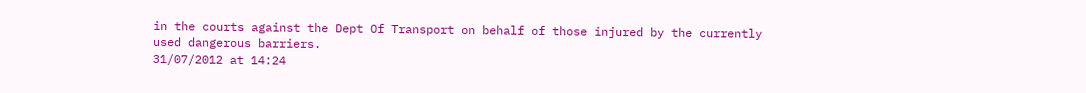in the courts against the Dept Of Transport on behalf of those injured by the currently used dangerous barriers.
31/07/2012 at 14:24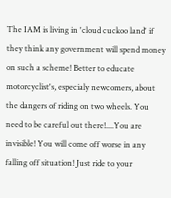The IAM is living in 'cloud cuckoo land' if they think any government will spend money on such a scheme! Better to educate motorcyclist's, especialy newcomers, about the dangers of riding on two wheels. You need to be careful out there!....You are invisible! You will come off worse in any falling off situation! Just ride to your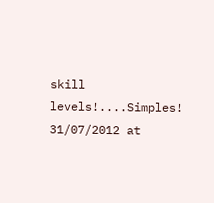skill levels!....Simples!
31/07/2012 at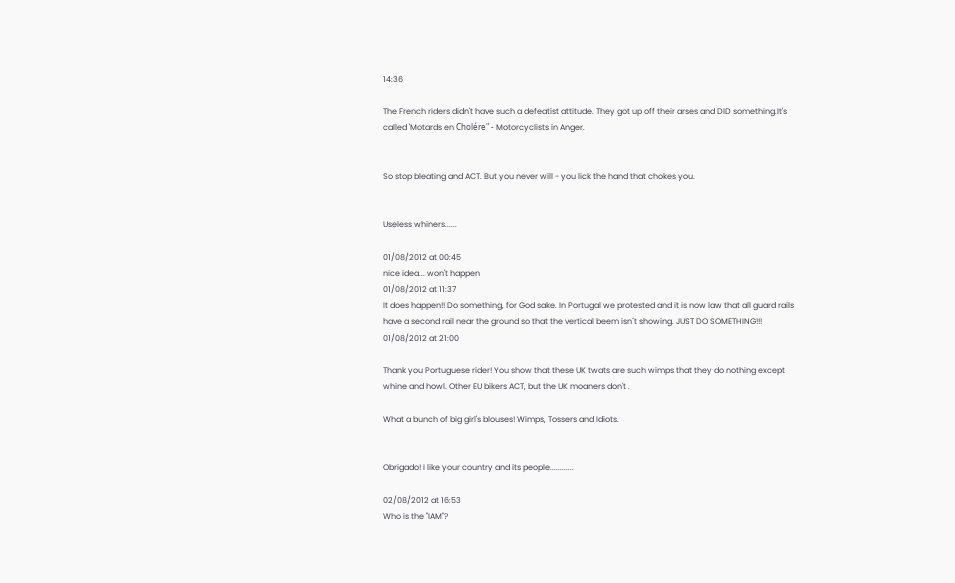14:36

The French riders didn't have such a defeatist attitude. They got up off their arses and DID something.It's called 'Motards en Cholére" - Motorcyclists in Anger.


So stop bleating and ACT. But you never will - you lick the hand that chokes you.


Useless whiners......

01/08/2012 at 00:45
nice idea... won't happen
01/08/2012 at 11:37
It does happen!! Do something, for God sake. In Portugal we protested and it is now law that all guard rails have a second rail near the ground so that the vertical beem isn´t showing. JUST DO SOMETHING!!!
01/08/2012 at 21:00

Thank you Portuguese rider! You show that these UK twats are such wimps that they do nothing except whine and howl. Other EU bikers ACT, but the UK moaners don't .

What a bunch of big girl's blouses! Wimps, Tossers and Idiots.


Obrigado! I like your country and its people............

02/08/2012 at 16:53
Who is the "IAM"?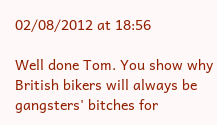02/08/2012 at 18:56

Well done Tom. You show why British bikers will always be gangsters' bitches for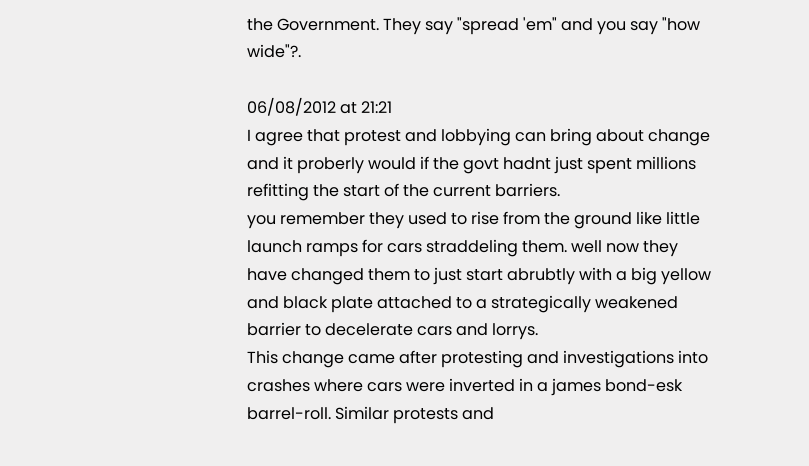the Government. They say "spread 'em" and you say "how wide"?.

06/08/2012 at 21:21
I agree that protest and lobbying can bring about change and it proberly would if the govt hadnt just spent millions refitting the start of the current barriers.
you remember they used to rise from the ground like little launch ramps for cars straddeling them. well now they have changed them to just start abrubtly with a big yellow and black plate attached to a strategically weakened barrier to decelerate cars and lorrys.
This change came after protesting and investigations into crashes where cars were inverted in a james bond-esk barrel-roll. Similar protests and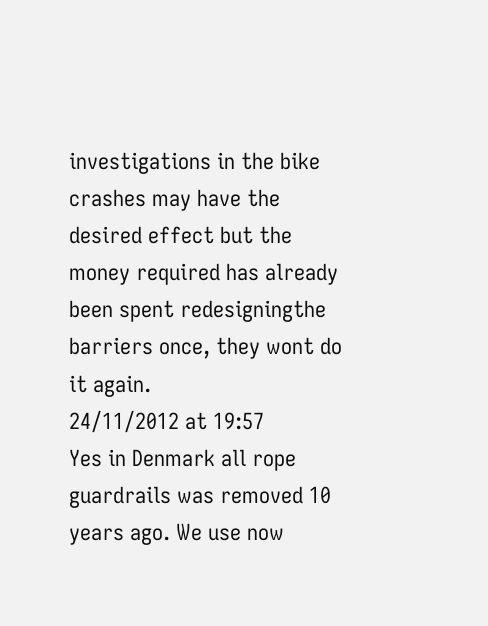investigations in the bike crashes may have the desired effect but the money required has already been spent redesigningthe barriers once, they wont do it again.
24/11/2012 at 19:57
Yes in Denmark all rope guardrails was removed 10 years ago. We use now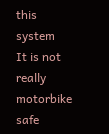this system
It is not really motorbike safe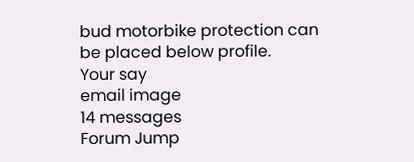bud motorbike protection can be placed below profile.
Your say
email image
14 messages
Forum Jump